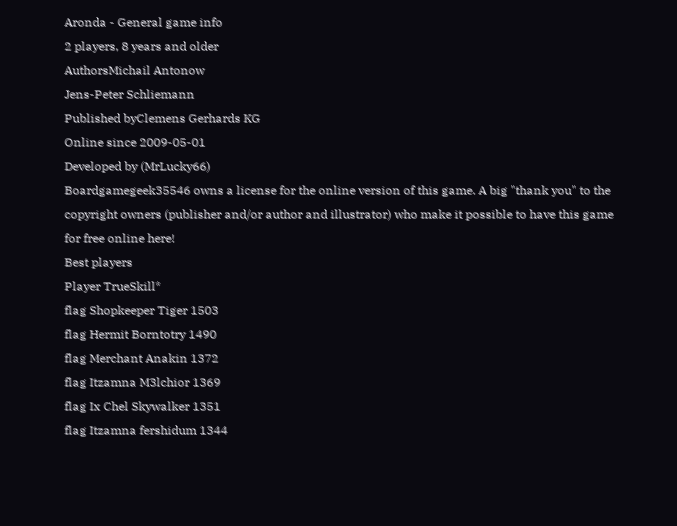Aronda - General game info
2 players, 8 years and older
AuthorsMichail Antonow
Jens-Peter Schliemann
Published byClemens Gerhards KG
Online since 2009-05-01
Developed by (MrLucky66)
Boardgamegeek35546 owns a license for the online version of this game. A big "thank you" to the copyright owners (publisher and/or author and illustrator) who make it possible to have this game for free online here!
Best players
Player TrueSkill*
flag Shopkeeper Tiger 1503
flag Hermit Borntotry 1490
flag Merchant Anakin 1372
flag Itzamna M3lchior 1369
flag Ix Chel Skywalker 1351
flag Itzamna fershidum 1344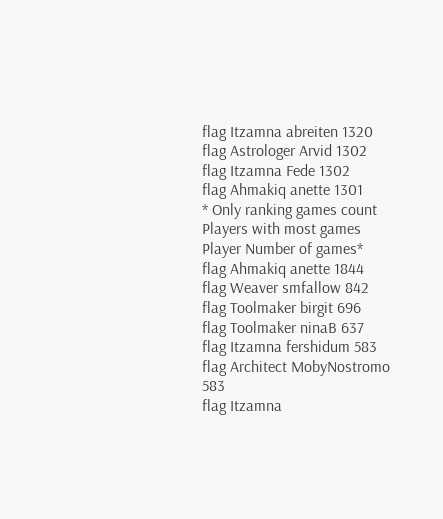flag Itzamna abreiten 1320
flag Astrologer Arvid 1302
flag Itzamna Fede 1302
flag Ahmakiq anette 1301
* Only ranking games count
Players with most games
Player Number of games*
flag Ahmakiq anette 1844
flag Weaver smfallow 842
flag Toolmaker birgit 696
flag Toolmaker ninaB 637
flag Itzamna fershidum 583
flag Architect MobyNostromo 583
flag Itzamna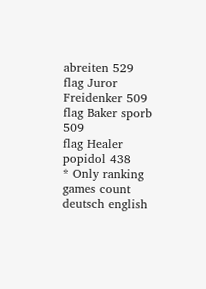abreiten 529
flag Juror Freidenker 509
flag Baker sporb 509
flag Healer popidol 438
* Only ranking games count
deutsch english